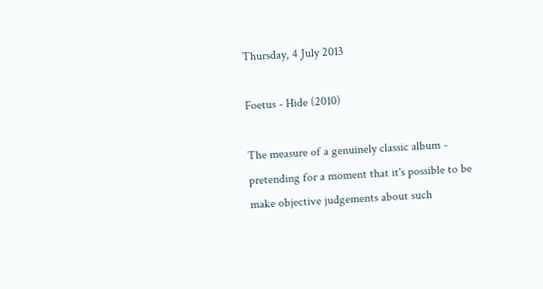Thursday, 4 July 2013

Foetus - Hide (2010)

The measure of a genuinely classic album - pretending for a moment that it's possible to be make objective judgements about such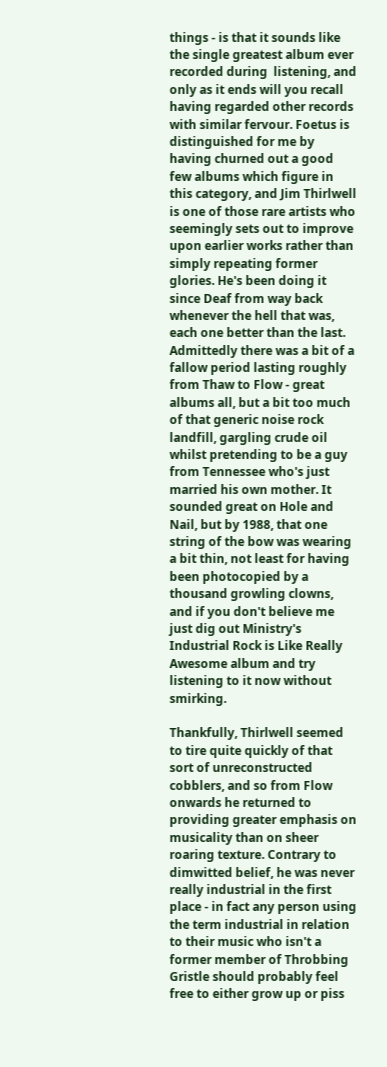things - is that it sounds like the single greatest album ever recorded during  listening, and only as it ends will you recall having regarded other records with similar fervour. Foetus is distinguished for me by having churned out a good few albums which figure in this category, and Jim Thirlwell is one of those rare artists who seemingly sets out to improve upon earlier works rather than simply repeating former glories. He's been doing it since Deaf from way back whenever the hell that was, each one better than the last. Admittedly there was a bit of a fallow period lasting roughly from Thaw to Flow - great albums all, but a bit too much of that generic noise rock landfill, gargling crude oil whilst pretending to be a guy from Tennessee who's just married his own mother. It sounded great on Hole and Nail, but by 1988, that one string of the bow was wearing a bit thin, not least for having been photocopied by a thousand growling clowns, and if you don't believe me just dig out Ministry's Industrial Rock is Like Really Awesome album and try listening to it now without smirking.

Thankfully, Thirlwell seemed to tire quite quickly of that sort of unreconstructed cobblers, and so from Flow onwards he returned to providing greater emphasis on musicality than on sheer roaring texture. Contrary to dimwitted belief, he was never really industrial in the first place - in fact any person using the term industrial in relation to their music who isn't a former member of Throbbing Gristle should probably feel free to either grow up or piss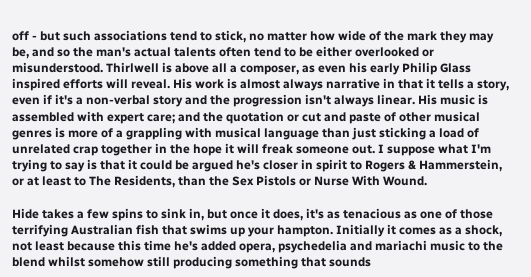off - but such associations tend to stick, no matter how wide of the mark they may be, and so the man's actual talents often tend to be either overlooked or misunderstood. Thirlwell is above all a composer, as even his early Philip Glass inspired efforts will reveal. His work is almost always narrative in that it tells a story, even if it's a non-verbal story and the progression isn't always linear. His music is assembled with expert care; and the quotation or cut and paste of other musical genres is more of a grappling with musical language than just sticking a load of unrelated crap together in the hope it will freak someone out. I suppose what I'm trying to say is that it could be argued he's closer in spirit to Rogers & Hammerstein, or at least to The Residents, than the Sex Pistols or Nurse With Wound.

Hide takes a few spins to sink in, but once it does, it's as tenacious as one of those terrifying Australian fish that swims up your hampton. Initially it comes as a shock, not least because this time he's added opera, psychedelia and mariachi music to the blend whilst somehow still producing something that sounds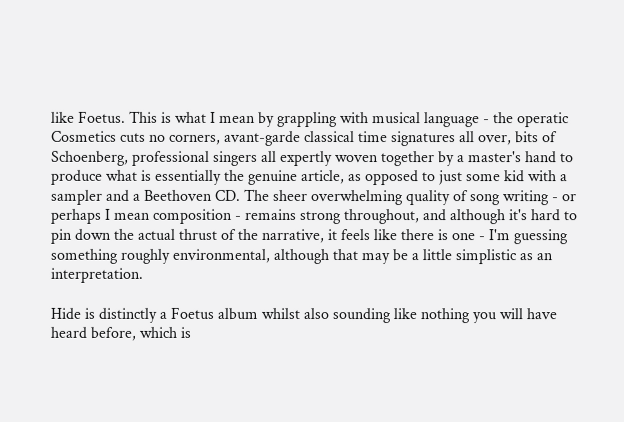like Foetus. This is what I mean by grappling with musical language - the operatic Cosmetics cuts no corners, avant-garde classical time signatures all over, bits of Schoenberg, professional singers all expertly woven together by a master's hand to produce what is essentially the genuine article, as opposed to just some kid with a sampler and a Beethoven CD. The sheer overwhelming quality of song writing - or perhaps I mean composition - remains strong throughout, and although it's hard to pin down the actual thrust of the narrative, it feels like there is one - I'm guessing something roughly environmental, although that may be a little simplistic as an interpretation.

Hide is distinctly a Foetus album whilst also sounding like nothing you will have heard before, which is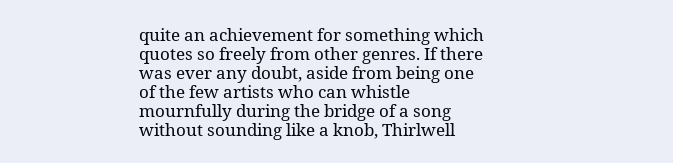quite an achievement for something which quotes so freely from other genres. If there was ever any doubt, aside from being one of the few artists who can whistle mournfully during the bridge of a song without sounding like a knob, Thirlwell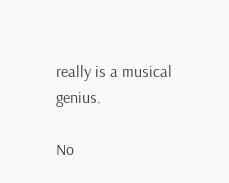really is a musical genius.

No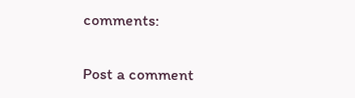comments:

Post a comment